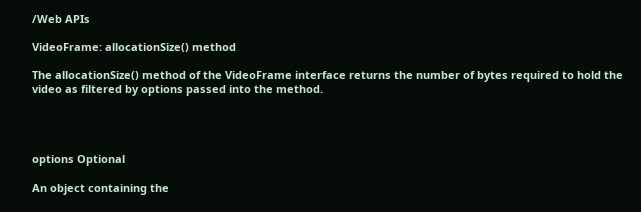/Web APIs

VideoFrame: allocationSize() method

The allocationSize() method of the VideoFrame interface returns the number of bytes required to hold the video as filtered by options passed into the method.




options Optional

An object containing the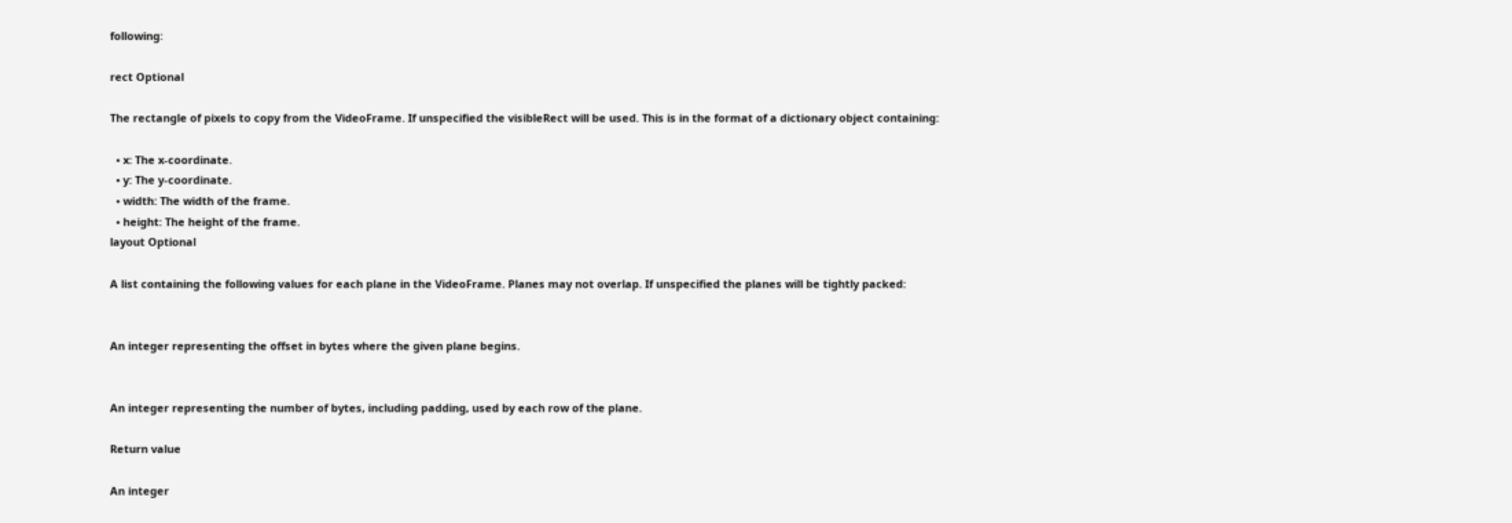following:

rect Optional

The rectangle of pixels to copy from the VideoFrame. If unspecified the visibleRect will be used. This is in the format of a dictionary object containing:

  • x: The x-coordinate.
  • y: The y-coordinate.
  • width: The width of the frame.
  • height: The height of the frame.
layout Optional

A list containing the following values for each plane in the VideoFrame. Planes may not overlap. If unspecified the planes will be tightly packed:


An integer representing the offset in bytes where the given plane begins.


An integer representing the number of bytes, including padding, used by each row of the plane.

Return value

An integer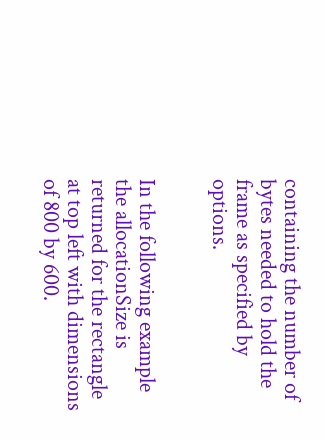containing the number of bytes needed to hold the frame as specified by options.


In the following example the allocationSize is returned for the rectangle at top left with dimensions of 800 by 600.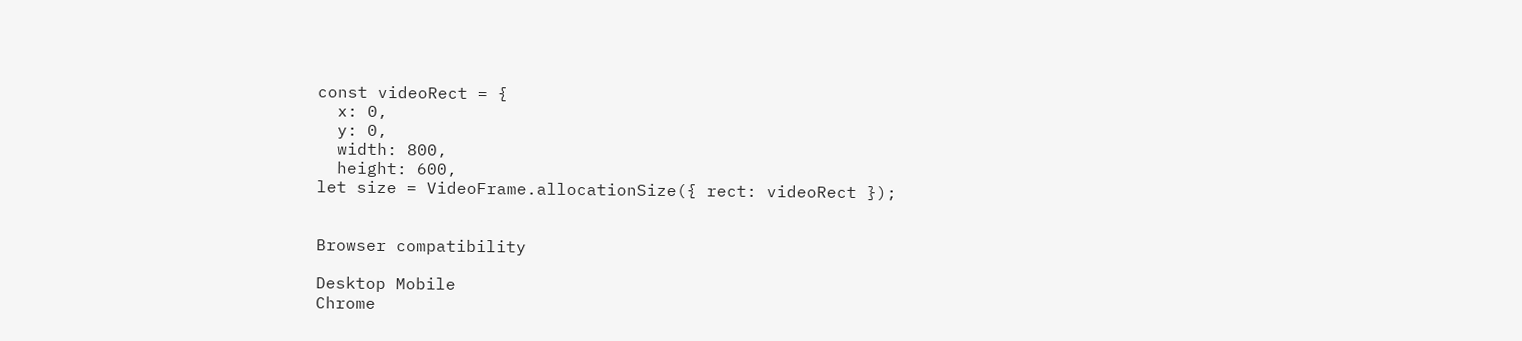const videoRect = {
  x: 0,
  y: 0,
  width: 800,
  height: 600,
let size = VideoFrame.allocationSize({ rect: videoRect });


Browser compatibility

Desktop Mobile
Chrome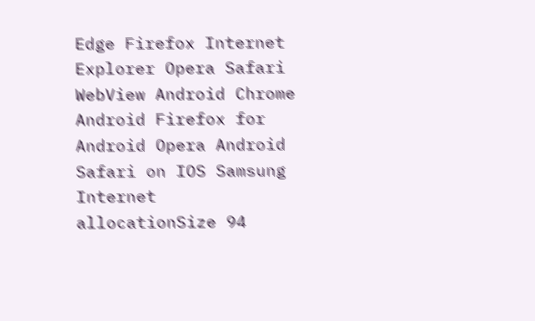Edge Firefox Internet Explorer Opera Safari WebView Android Chrome Android Firefox for Android Opera Android Safari on IOS Samsung Internet
allocationSize 94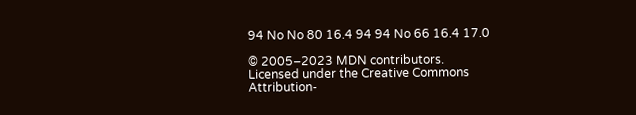94 No No 80 16.4 94 94 No 66 16.4 17.0

© 2005–2023 MDN contributors.
Licensed under the Creative Commons Attribution-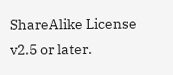ShareAlike License v2.5 or later.